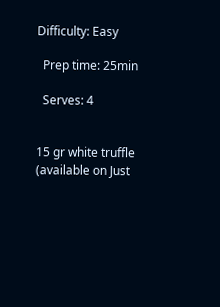Difficulty: Easy

  Prep time: 25min

  Serves: 4


15 gr white truffle (available on Just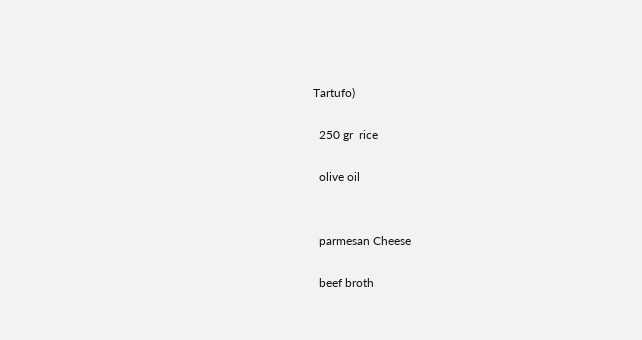Tartufo)

  250 gr  rice

  olive oil


  parmesan Cheese

  beef broth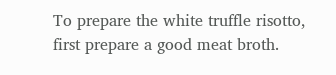To prepare the white truffle risotto, first prepare a good meat broth.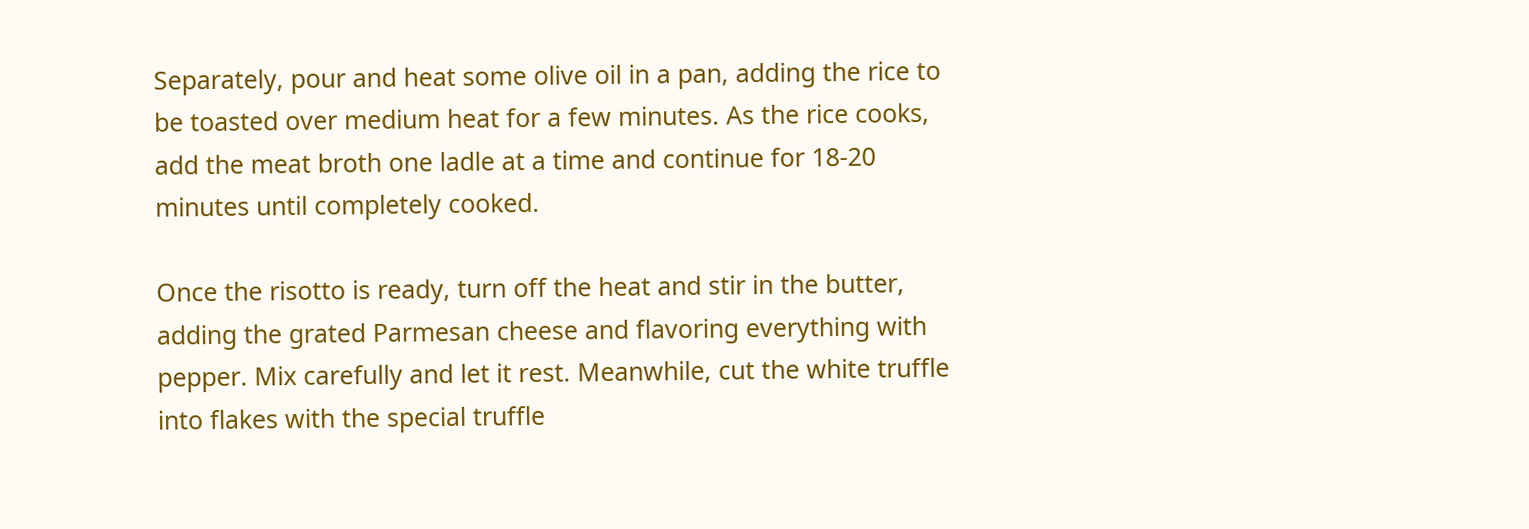Separately, pour and heat some olive oil in a pan, adding the rice to be toasted over medium heat for a few minutes. As the rice cooks, add the meat broth one ladle at a time and continue for 18-20 minutes until completely cooked.

Once the risotto is ready, turn off the heat and stir in the butter, adding the grated Parmesan cheese and flavoring everything with pepper. Mix carefully and let it rest. Meanwhile, cut the white truffle into flakes with the special truffle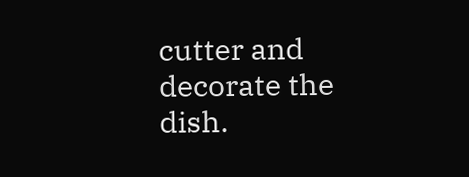cutter and decorate the dish.